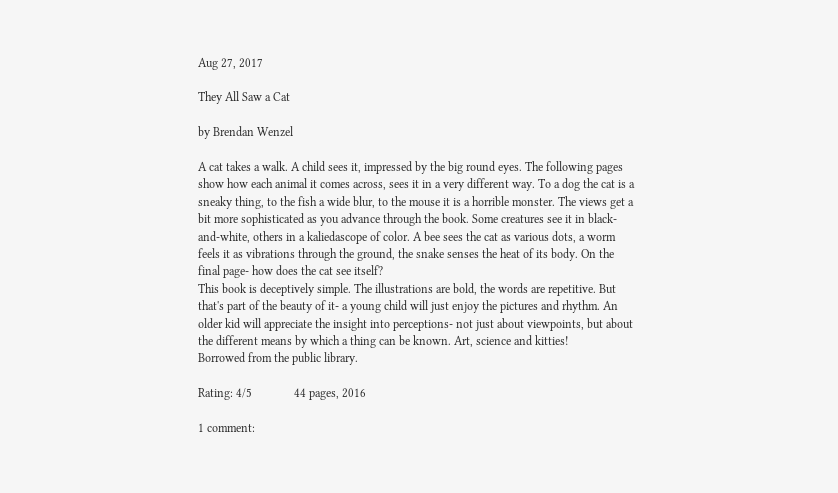Aug 27, 2017

They All Saw a Cat

by Brendan Wenzel

A cat takes a walk. A child sees it, impressed by the big round eyes. The following pages show how each animal it comes across, sees it in a very different way. To a dog the cat is a sneaky thing, to the fish a wide blur, to the mouse it is a horrible monster. The views get a bit more sophisticated as you advance through the book. Some creatures see it in black-and-white, others in a kaliedascope of color. A bee sees the cat as various dots, a worm feels it as vibrations through the ground, the snake senses the heat of its body. On the final page- how does the cat see itself?
This book is deceptively simple. The illustrations are bold, the words are repetitive. But that's part of the beauty of it- a young child will just enjoy the pictures and rhythm. An older kid will appreciate the insight into perceptions- not just about viewpoints, but about the different means by which a thing can be known. Art, science and kitties!
Borrowed from the public library.

Rating: 4/5              44 pages, 2016

1 comment: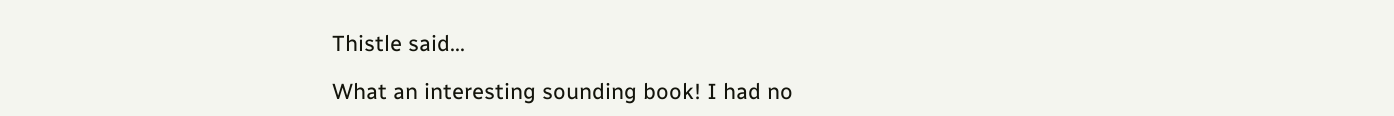Thistle said...

What an interesting sounding book! I had no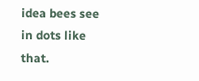idea bees see in dots like that.